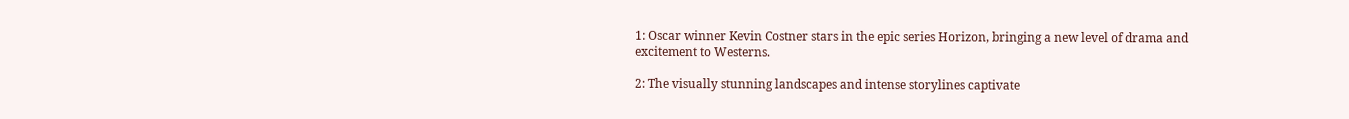1: Oscar winner Kevin Costner stars in the epic series Horizon, bringing a new level of drama and excitement to Westerns.

2: The visually stunning landscapes and intense storylines captivate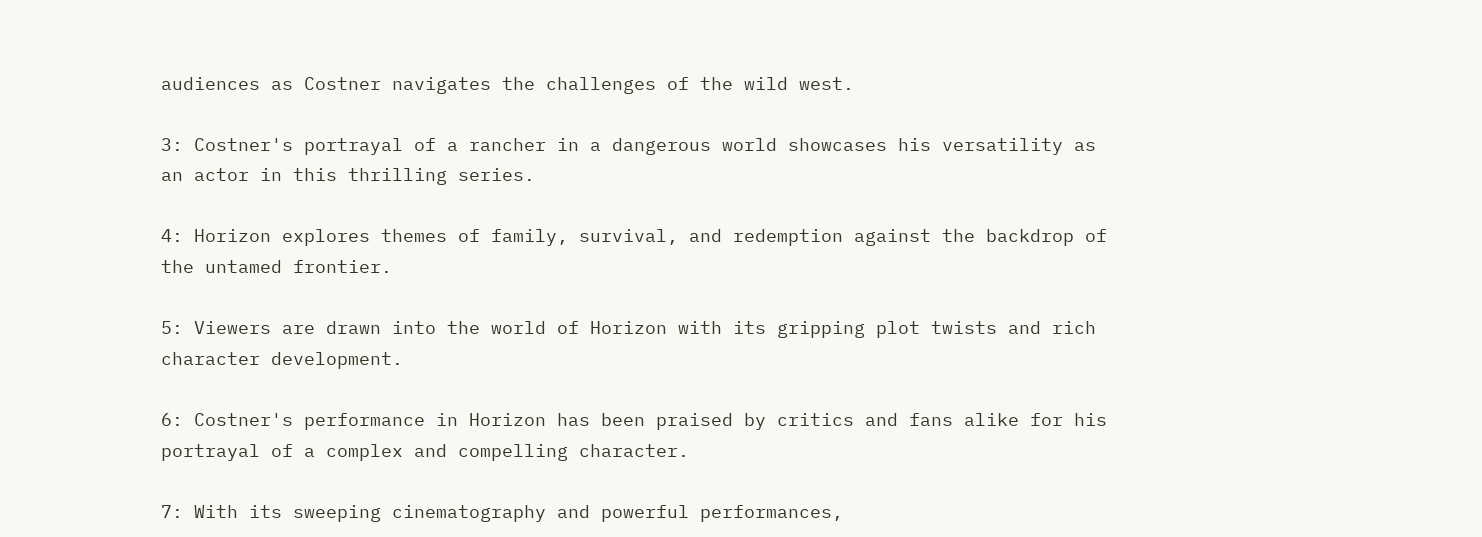audiences as Costner navigates the challenges of the wild west.

3: Costner's portrayal of a rancher in a dangerous world showcases his versatility as an actor in this thrilling series.

4: Horizon explores themes of family, survival, and redemption against the backdrop of the untamed frontier.

5: Viewers are drawn into the world of Horizon with its gripping plot twists and rich character development.

6: Costner's performance in Horizon has been praised by critics and fans alike for his portrayal of a complex and compelling character.

7: With its sweeping cinematography and powerful performances,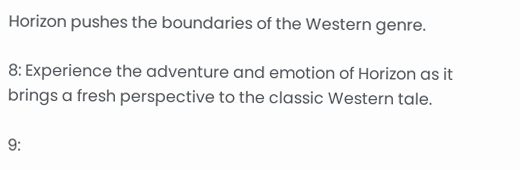Horizon pushes the boundaries of the Western genre.

8: Experience the adventure and emotion of Horizon as it brings a fresh perspective to the classic Western tale.

9: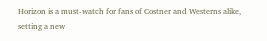Horizon is a must-watch for fans of Costner and Westerns alike, setting a new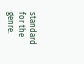standard for the genre.